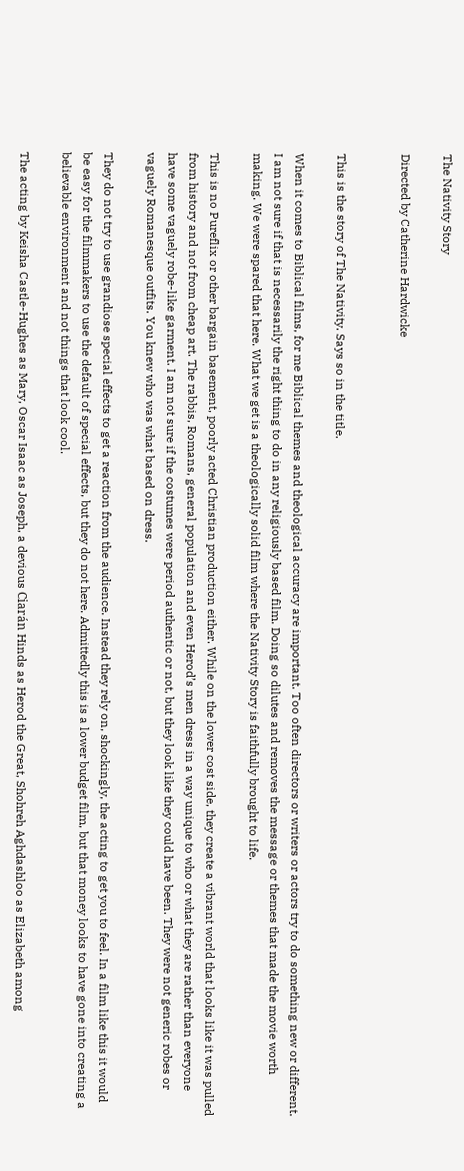The Nativity Story

Directed by Catherine Hardwicke


This is the story of The Nativity. Says so in the title.

When it comes to Biblical films, for me Biblical themes and theological accuracy are important. Too often directors or writers or actors try to do something new or different. I am not sure if that is necessarily the right thing to do in any religiously based film. Doing so dilutes and removes the message or themes that made the movie worth making. We were spared that here. What we get is a theologically solid film where the Nativity Story is faithfully brought to life.

This is no Pureflix or other bargain basement, poorly acted Christian production either. While on the lower cost side, they create a vibrant world that looks like it was pulled from history and not from cheap art. The rabbis, Romans, general population and even Herod’s men dress in a way unique to who or what they are rather than everyone have some vaguely robe-like garment. I am not sure if the costumes were period authentic or not, but they look like they could have been. They were not generic robes or vaguely Romanesque outfits. You knew who was what based on dress.

They do not try to use grandiose special effects to get a reaction from the audience. Instead they rely on, shockingly, the acting to get you to feel. In a film like this it would be easy for the filmmakers to use the default of special effects, but they do not here. Admittedly this is a lower budget film, but that money looks to have gone into creating a believable environment and not things that look cool.

The acting by Keisha Castle-Hughes as Mary, Oscar Isaac as Joseph, a devious Ciarán Hinds as Herod the Great, Shohreh Aghdashloo as Elizabeth among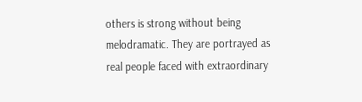others is strong without being melodramatic. They are portrayed as real people faced with extraordinary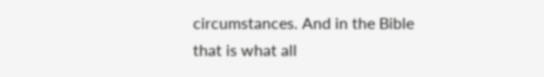circumstances. And in the Bible that is what all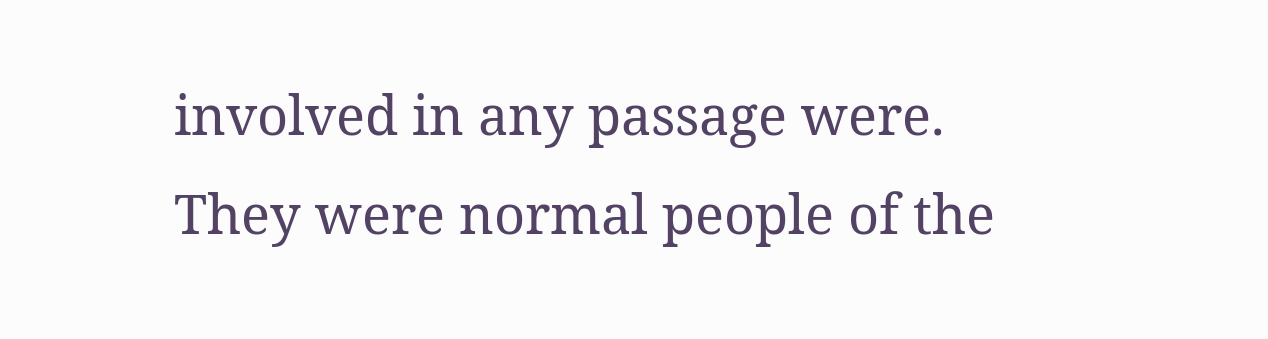involved in any passage were. They were normal people of the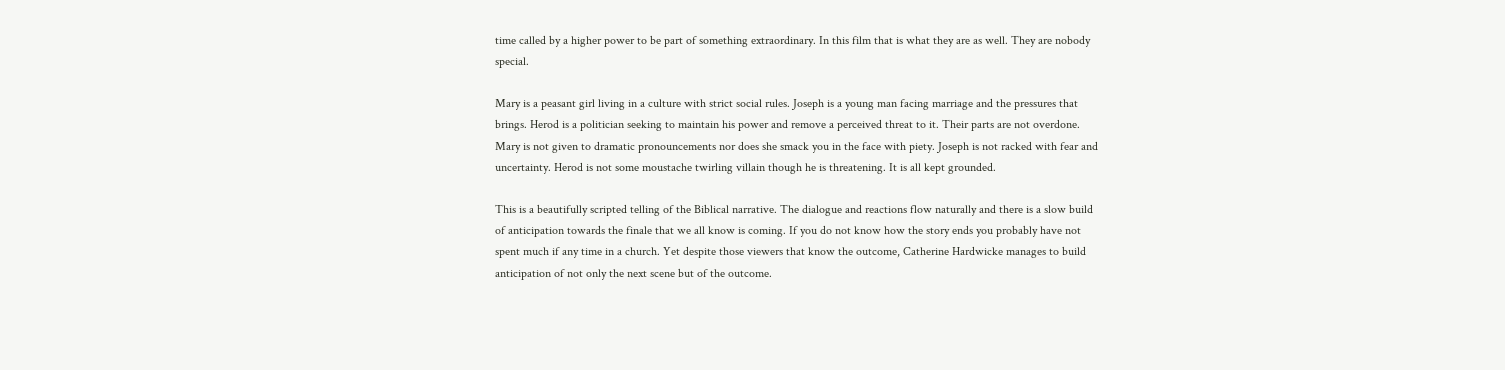time called by a higher power to be part of something extraordinary. In this film that is what they are as well. They are nobody special.

Mary is a peasant girl living in a culture with strict social rules. Joseph is a young man facing marriage and the pressures that brings. Herod is a politician seeking to maintain his power and remove a perceived threat to it. Their parts are not overdone. Mary is not given to dramatic pronouncements nor does she smack you in the face with piety. Joseph is not racked with fear and uncertainty. Herod is not some moustache twirling villain though he is threatening. It is all kept grounded.

This is a beautifully scripted telling of the Biblical narrative. The dialogue and reactions flow naturally and there is a slow build of anticipation towards the finale that we all know is coming. If you do not know how the story ends you probably have not spent much if any time in a church. Yet despite those viewers that know the outcome, Catherine Hardwicke manages to build anticipation of not only the next scene but of the outcome.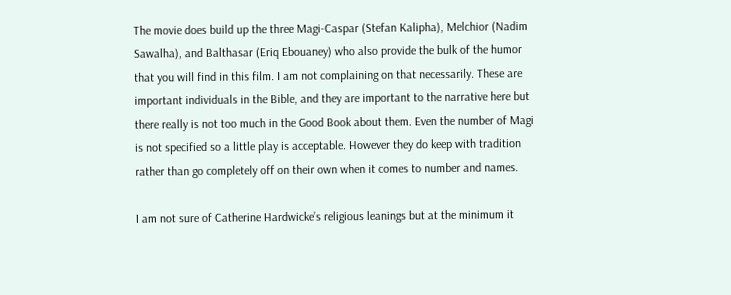The movie does build up the three Magi-Caspar (Stefan Kalipha), Melchior (Nadim Sawalha), and Balthasar (Eriq Ebouaney) who also provide the bulk of the humor that you will find in this film. I am not complaining on that necessarily. These are important individuals in the Bible, and they are important to the narrative here but there really is not too much in the Good Book about them. Even the number of Magi is not specified so a little play is acceptable. However they do keep with tradition rather than go completely off on their own when it comes to number and names.

I am not sure of Catherine Hardwicke’s religious leanings but at the minimum it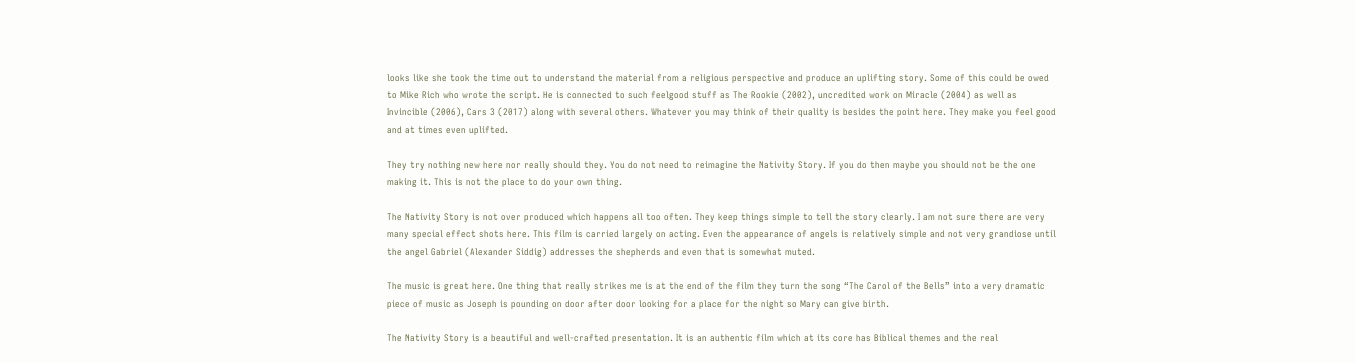looks like she took the time out to understand the material from a religious perspective and produce an uplifting story. Some of this could be owed to Mike Rich who wrote the script. He is connected to such feelgood stuff as The Rookie (2002), uncredited work on Miracle (2004) as well as Invincible (2006), Cars 3 (2017) along with several others. Whatever you may think of their quality is besides the point here. They make you feel good and at times even uplifted.

They try nothing new here nor really should they. You do not need to reimagine the Nativity Story. If you do then maybe you should not be the one making it. This is not the place to do your own thing.

The Nativity Story is not over produced which happens all too often. They keep things simple to tell the story clearly. I am not sure there are very many special effect shots here. This film is carried largely on acting. Even the appearance of angels is relatively simple and not very grandiose until the angel Gabriel (Alexander Siddig) addresses the shepherds and even that is somewhat muted.

The music is great here. One thing that really strikes me is at the end of the film they turn the song “The Carol of the Bells” into a very dramatic piece of music as Joseph is pounding on door after door looking for a place for the night so Mary can give birth.

The Nativity Story is a beautiful and well-crafted presentation. It is an authentic film which at its core has Biblical themes and the real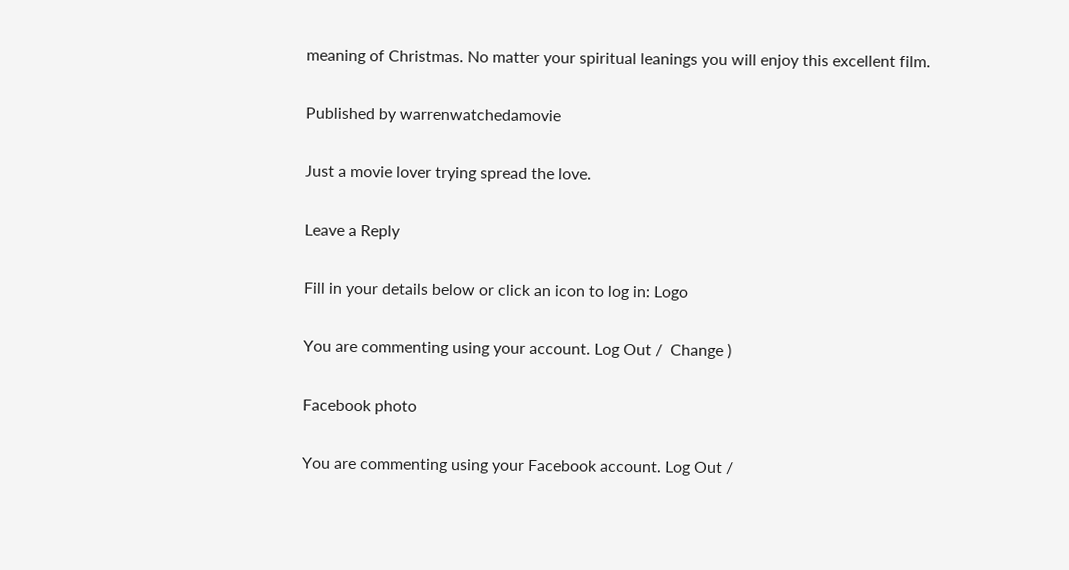meaning of Christmas. No matter your spiritual leanings you will enjoy this excellent film.

Published by warrenwatchedamovie

Just a movie lover trying spread the love.

Leave a Reply

Fill in your details below or click an icon to log in: Logo

You are commenting using your account. Log Out /  Change )

Facebook photo

You are commenting using your Facebook account. Log Out /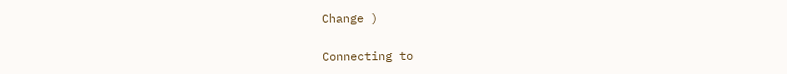Change )

Connecting to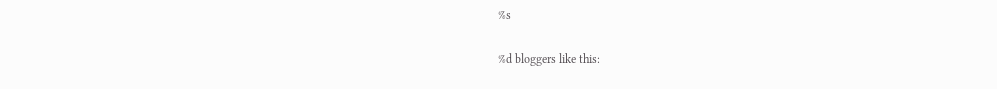%s

%d bloggers like this: